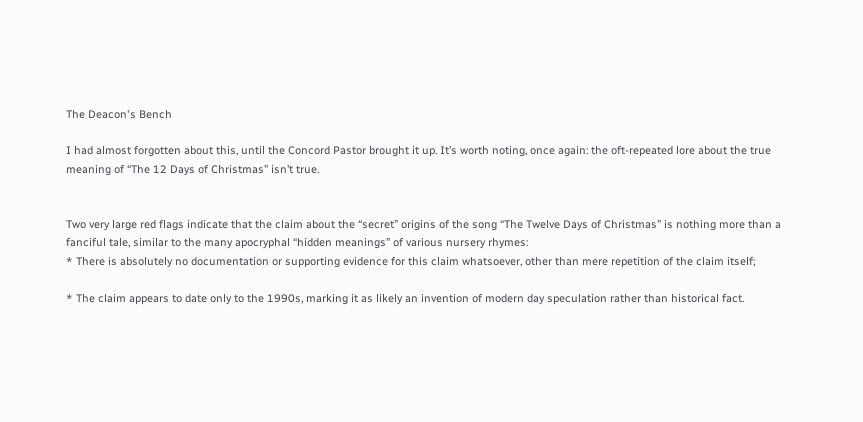The Deacon's Bench

I had almost forgotten about this, until the Concord Pastor brought it up. It’s worth noting, once again: the oft-repeated lore about the true meaning of “The 12 Days of Christmas” isn’t true.


Two very large red flags indicate that the claim about the “secret” origins of the song “The Twelve Days of Christmas” is nothing more than a fanciful tale, similar to the many apocryphal “hidden meanings” of various nursery rhymes:
* There is absolutely no documentation or supporting evidence for this claim whatsoever, other than mere repetition of the claim itself;

* The claim appears to date only to the 1990s, marking it as likely an invention of modern day speculation rather than historical fact.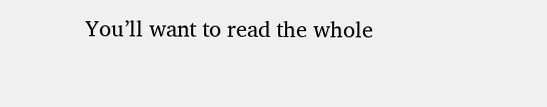You’ll want to read the whole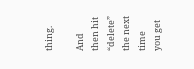thing.

And then hit “delete” the next time you get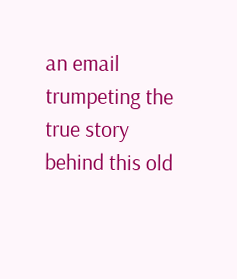an email trumpeting the true story behind this old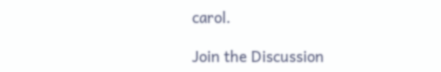carol.

Join the Discussion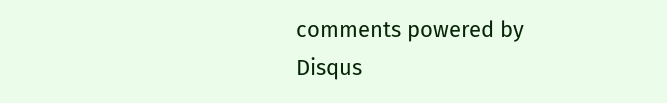comments powered by Disqus